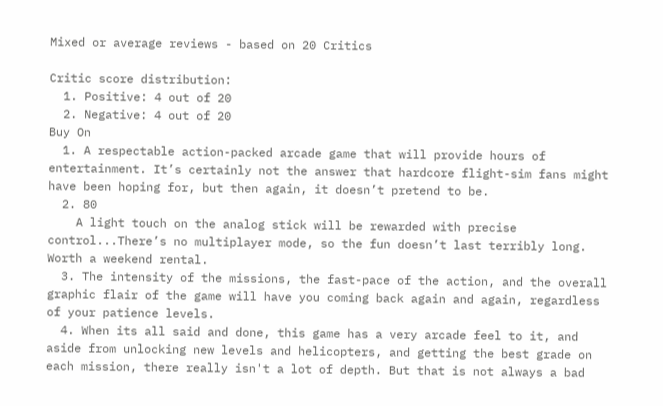Mixed or average reviews - based on 20 Critics

Critic score distribution:
  1. Positive: 4 out of 20
  2. Negative: 4 out of 20
Buy On
  1. A respectable action-packed arcade game that will provide hours of entertainment. It’s certainly not the answer that hardcore flight-sim fans might have been hoping for, but then again, it doesn’t pretend to be.
  2. 80
    A light touch on the analog stick will be rewarded with precise control...There’s no multiplayer mode, so the fun doesn’t last terribly long. Worth a weekend rental.
  3. The intensity of the missions, the fast-pace of the action, and the overall graphic flair of the game will have you coming back again and again, regardless of your patience levels.
  4. When its all said and done, this game has a very arcade feel to it, and aside from unlocking new levels and helicopters, and getting the best grade on each mission, there really isn't a lot of depth. But that is not always a bad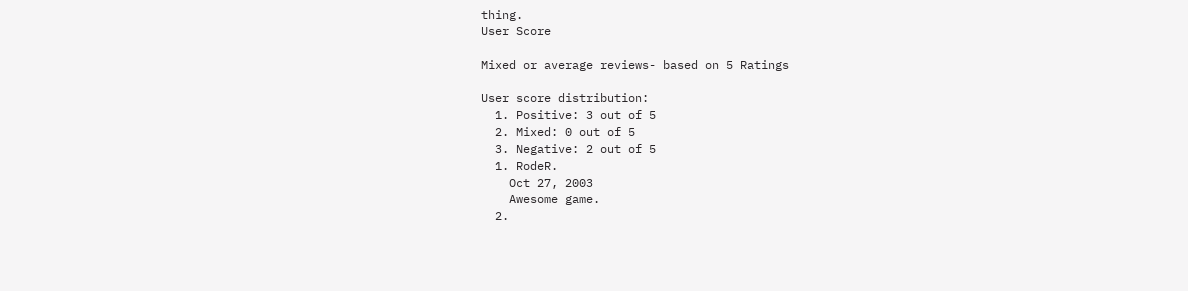thing.
User Score

Mixed or average reviews- based on 5 Ratings

User score distribution:
  1. Positive: 3 out of 5
  2. Mixed: 0 out of 5
  3. Negative: 2 out of 5
  1. RodeR.
    Oct 27, 2003
    Awesome game.
  2.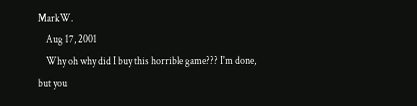MarkW.
    Aug 17, 2001
    Why oh why did I buy this horrible game??? I'm done, but you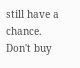still have a chance. Don't buy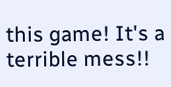this game! It's a terrible mess!!